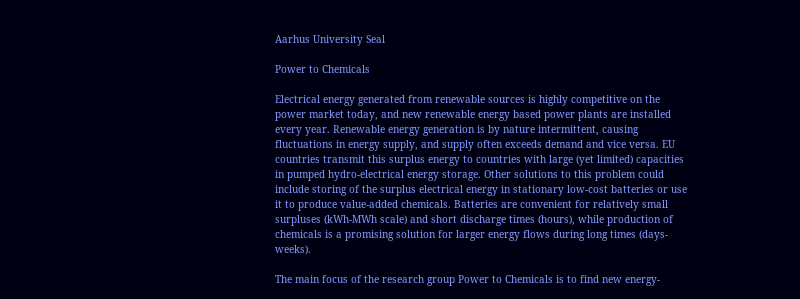Aarhus University Seal

Power to Chemicals

Electrical energy generated from renewable sources is highly competitive on the power market today, and new renewable energy based power plants are installed every year. Renewable energy generation is by nature intermittent, causing fluctuations in energy supply, and supply often exceeds demand and vice versa. EU countries transmit this surplus energy to countries with large (yet limited) capacities in pumped hydro-electrical energy storage. Other solutions to this problem could include storing of the surplus electrical energy in stationary low-cost batteries or use it to produce value-added chemicals. Batteries are convenient for relatively small surpluses (kWh-MWh scale) and short discharge times (hours), while production of chemicals is a promising solution for larger energy flows during long times (days-weeks).

The main focus of the research group Power to Chemicals is to find new energy-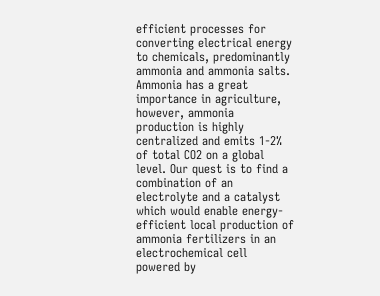efficient processes for converting electrical energy to chemicals, predominantly ammonia and ammonia salts. Ammonia has a great importance in agriculture, however, ammonia production is highly centralized and emits 1-2% of total CO2 on a global level. Our quest is to find a combination of an electrolyte and a catalyst which would enable energy-efficient local production of ammonia fertilizers in an electrochemical cell powered by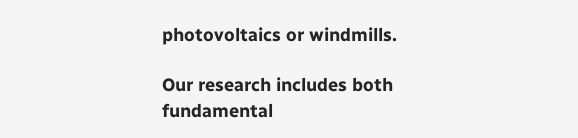photovoltaics or windmills.

Our research includes both fundamental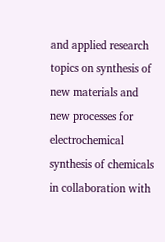and applied research topics on synthesis of new materials and new processes for electrochemical synthesis of chemicals in collaboration with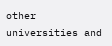other universities and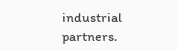industrial partners.